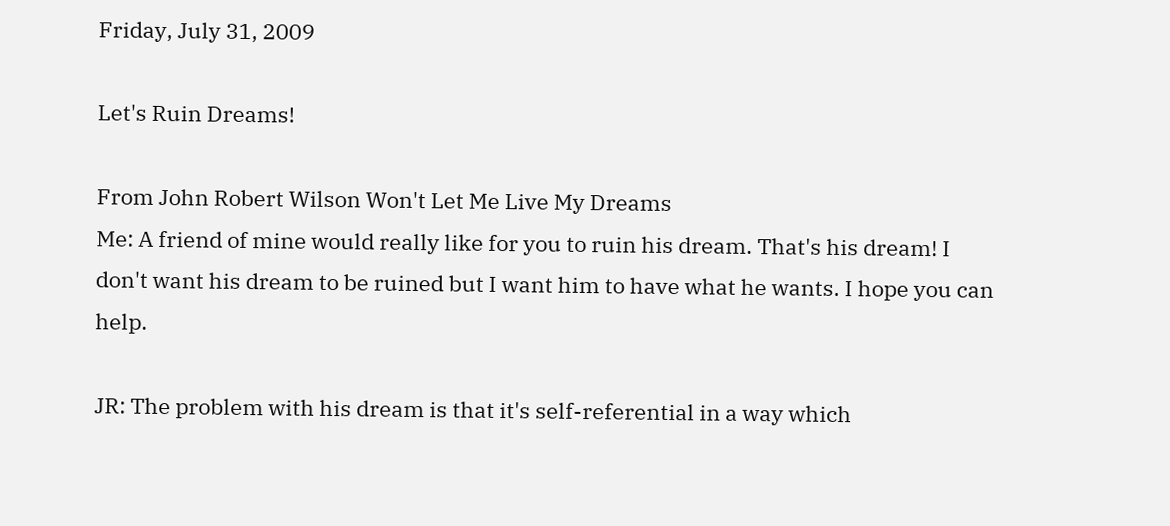Friday, July 31, 2009

Let's Ruin Dreams!

From John Robert Wilson Won't Let Me Live My Dreams
Me: A friend of mine would really like for you to ruin his dream. That's his dream! I don't want his dream to be ruined but I want him to have what he wants. I hope you can help.

JR: The problem with his dream is that it's self-referential in a way which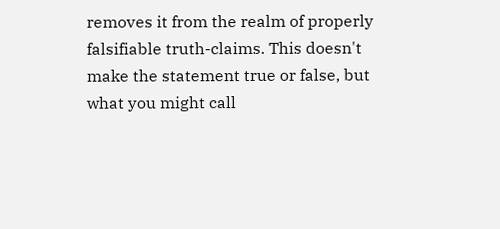removes it from the realm of properly falsifiable truth-claims. This doesn't make the statement true or false, but what you might call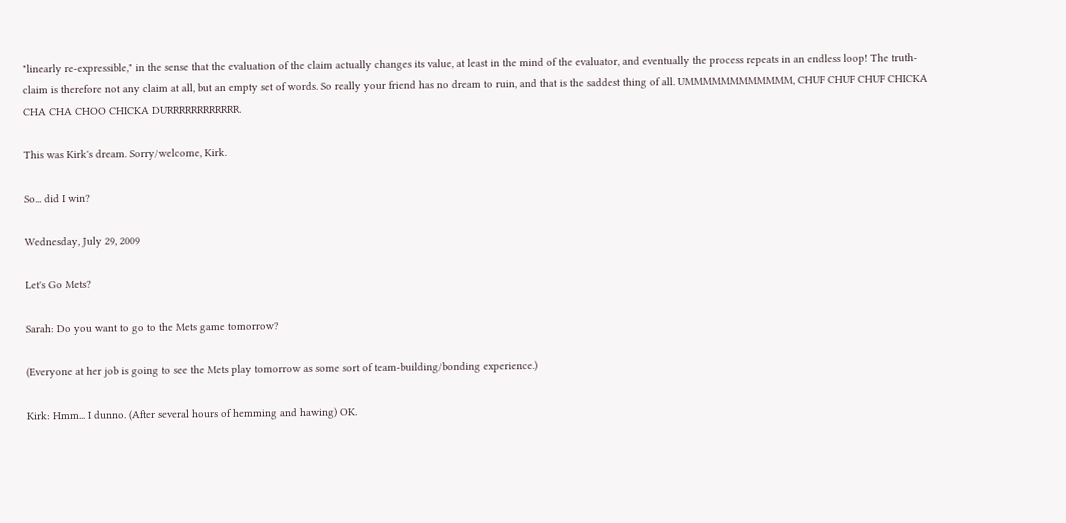"linearly re-expressible," in the sense that the evaluation of the claim actually changes its value, at least in the mind of the evaluator, and eventually the process repeats in an endless loop! The truth-claim is therefore not any claim at all, but an empty set of words. So really your friend has no dream to ruin, and that is the saddest thing of all. UMMMMMMMMMMMM, CHUF CHUF CHUF CHICKA CHA CHA CHOO CHICKA DURRRRRRRRRRRR.

This was Kirk's dream. Sorry/welcome, Kirk.

So... did I win?

Wednesday, July 29, 2009

Let's Go Mets?

Sarah: Do you want to go to the Mets game tomorrow?

(Everyone at her job is going to see the Mets play tomorrow as some sort of team-building/bonding experience.)

Kirk: Hmm... I dunno. (After several hours of hemming and hawing) OK.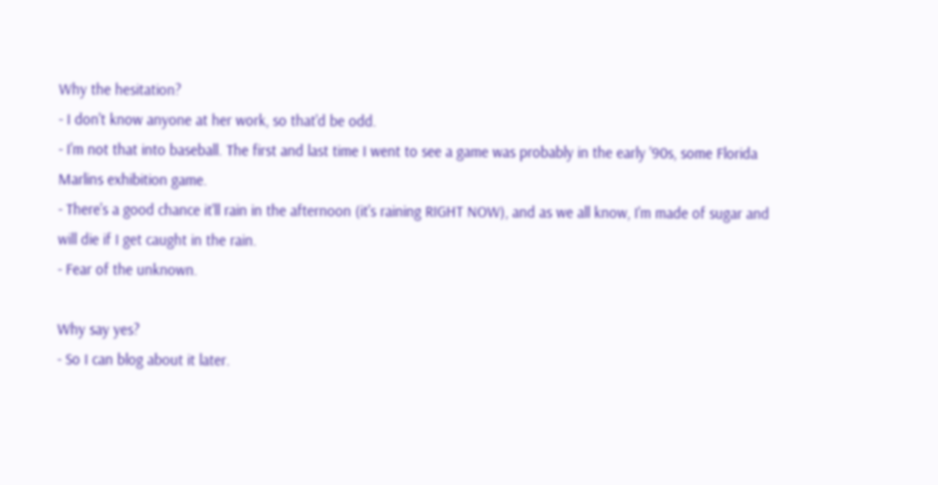Why the hesitation?
- I don't know anyone at her work, so that'd be odd.
- I'm not that into baseball. The first and last time I went to see a game was probably in the early '90s, some Florida Marlins exhibition game.
- There's a good chance it'll rain in the afternoon (it's raining RIGHT NOW), and as we all know, I'm made of sugar and will die if I get caught in the rain.
- Fear of the unknown.

Why say yes?
- So I can blog about it later.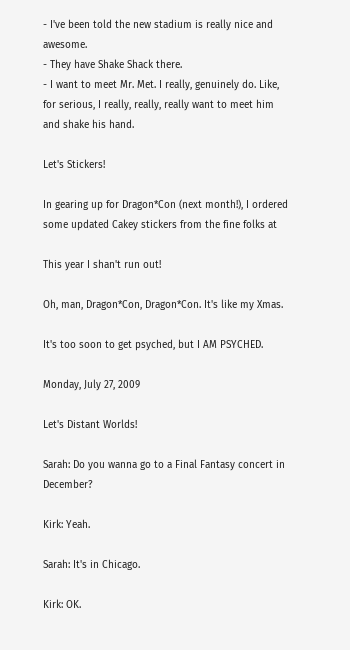- I've been told the new stadium is really nice and awesome.
- They have Shake Shack there.
- I want to meet Mr. Met. I really, genuinely do. Like, for serious, I really, really, really want to meet him and shake his hand.

Let's Stickers!

In gearing up for Dragon*Con (next month!), I ordered some updated Cakey stickers from the fine folks at

This year I shan't run out!

Oh, man, Dragon*Con, Dragon*Con. It's like my Xmas.

It's too soon to get psyched, but I AM PSYCHED.

Monday, July 27, 2009

Let's Distant Worlds!

Sarah: Do you wanna go to a Final Fantasy concert in December?

Kirk: Yeah.

Sarah: It's in Chicago.

Kirk: OK.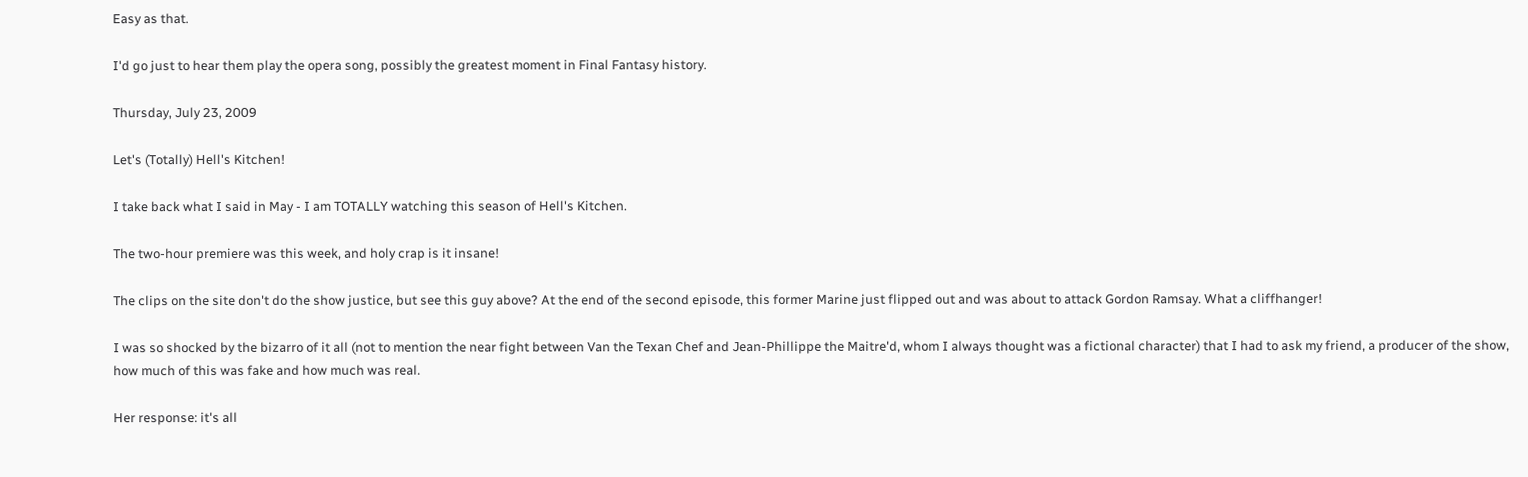Easy as that.

I'd go just to hear them play the opera song, possibly the greatest moment in Final Fantasy history.

Thursday, July 23, 2009

Let's (Totally) Hell's Kitchen!

I take back what I said in May - I am TOTALLY watching this season of Hell's Kitchen.

The two-hour premiere was this week, and holy crap is it insane!

The clips on the site don't do the show justice, but see this guy above? At the end of the second episode, this former Marine just flipped out and was about to attack Gordon Ramsay. What a cliffhanger!

I was so shocked by the bizarro of it all (not to mention the near fight between Van the Texan Chef and Jean-Phillippe the Maitre'd, whom I always thought was a fictional character) that I had to ask my friend, a producer of the show, how much of this was fake and how much was real.

Her response: it's all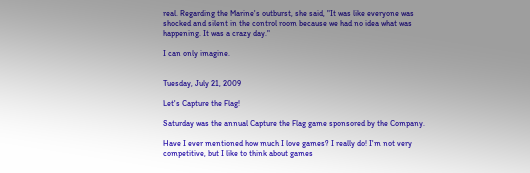real. Regarding the Marine's outburst, she said, "It was like everyone was shocked and silent in the control room because we had no idea what was happening. It was a crazy day."

I can only imagine.


Tuesday, July 21, 2009

Let's Capture the Flag!

Saturday was the annual Capture the Flag game sponsored by the Company.

Have I ever mentioned how much I love games? I really do! I'm not very competitive, but I like to think about games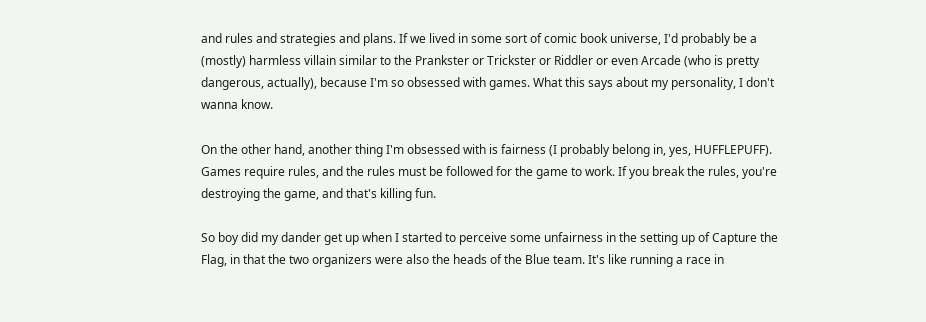and rules and strategies and plans. If we lived in some sort of comic book universe, I'd probably be a (mostly) harmless villain similar to the Prankster or Trickster or Riddler or even Arcade (who is pretty dangerous, actually), because I'm so obsessed with games. What this says about my personality, I don't wanna know.

On the other hand, another thing I'm obsessed with is fairness (I probably belong in, yes, HUFFLEPUFF). Games require rules, and the rules must be followed for the game to work. If you break the rules, you're destroying the game, and that's killing fun.

So boy did my dander get up when I started to perceive some unfairness in the setting up of Capture the Flag, in that the two organizers were also the heads of the Blue team. It's like running a race in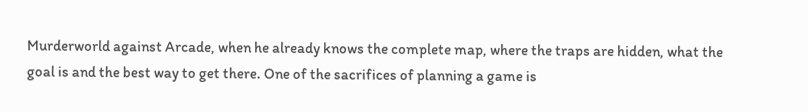Murderworld against Arcade, when he already knows the complete map, where the traps are hidden, what the goal is and the best way to get there. One of the sacrifices of planning a game is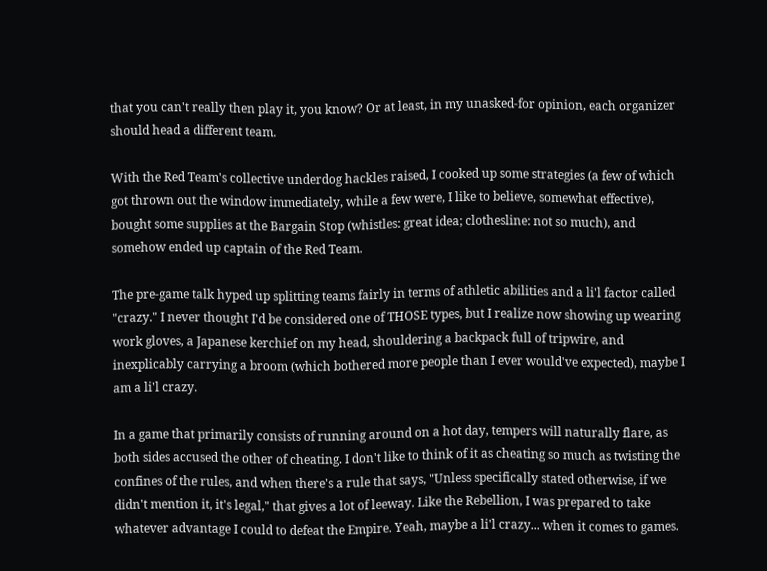that you can't really then play it, you know? Or at least, in my unasked-for opinion, each organizer should head a different team.

With the Red Team's collective underdog hackles raised, I cooked up some strategies (a few of which got thrown out the window immediately, while a few were, I like to believe, somewhat effective), bought some supplies at the Bargain Stop (whistles: great idea; clothesline: not so much), and somehow ended up captain of the Red Team.

The pre-game talk hyped up splitting teams fairly in terms of athletic abilities and a li'l factor called "crazy." I never thought I'd be considered one of THOSE types, but I realize now showing up wearing work gloves, a Japanese kerchief on my head, shouldering a backpack full of tripwire, and inexplicably carrying a broom (which bothered more people than I ever would've expected), maybe I am a li'l crazy.

In a game that primarily consists of running around on a hot day, tempers will naturally flare, as both sides accused the other of cheating. I don't like to think of it as cheating so much as twisting the confines of the rules, and when there's a rule that says, "Unless specifically stated otherwise, if we didn't mention it, it's legal," that gives a lot of leeway. Like the Rebellion, I was prepared to take whatever advantage I could to defeat the Empire. Yeah, maybe a li'l crazy... when it comes to games.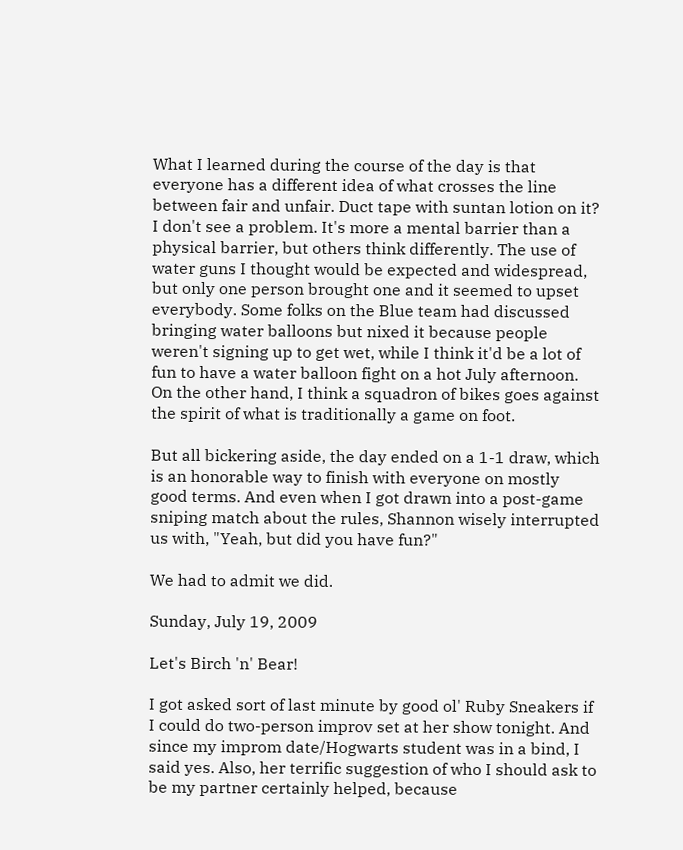What I learned during the course of the day is that everyone has a different idea of what crosses the line between fair and unfair. Duct tape with suntan lotion on it? I don't see a problem. It's more a mental barrier than a physical barrier, but others think differently. The use of water guns I thought would be expected and widespread, but only one person brought one and it seemed to upset everybody. Some folks on the Blue team had discussed bringing water balloons but nixed it because people weren't signing up to get wet, while I think it'd be a lot of fun to have a water balloon fight on a hot July afternoon. On the other hand, I think a squadron of bikes goes against the spirit of what is traditionally a game on foot.

But all bickering aside, the day ended on a 1-1 draw, which is an honorable way to finish with everyone on mostly good terms. And even when I got drawn into a post-game sniping match about the rules, Shannon wisely interrupted us with, "Yeah, but did you have fun?"

We had to admit we did.

Sunday, July 19, 2009

Let's Birch 'n' Bear!

I got asked sort of last minute by good ol' Ruby Sneakers if I could do two-person improv set at her show tonight. And since my improm date/Hogwarts student was in a bind, I said yes. Also, her terrific suggestion of who I should ask to be my partner certainly helped, because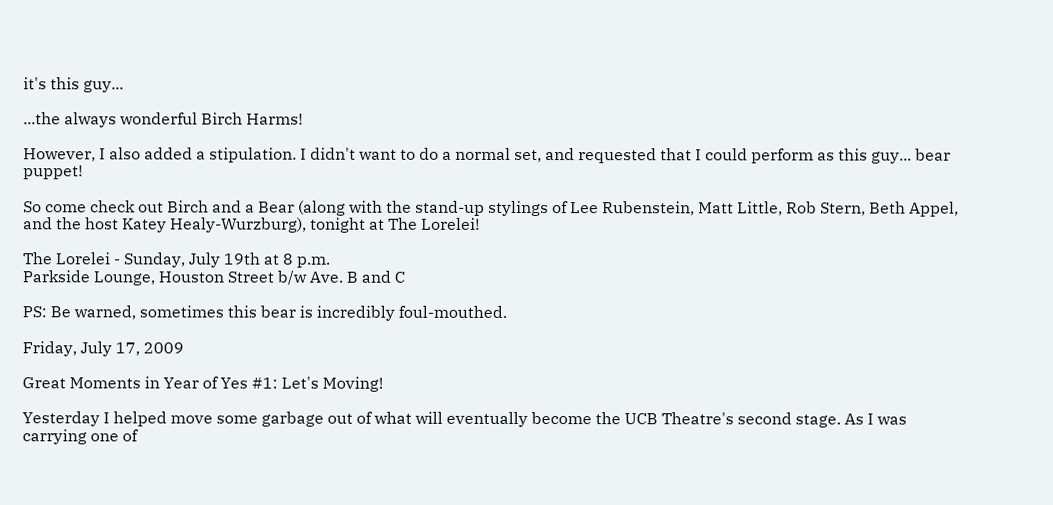it's this guy...

...the always wonderful Birch Harms!

However, I also added a stipulation. I didn't want to do a normal set, and requested that I could perform as this guy... bear puppet!

So come check out Birch and a Bear (along with the stand-up stylings of Lee Rubenstein, Matt Little, Rob Stern, Beth Appel, and the host Katey Healy-Wurzburg), tonight at The Lorelei!

The Lorelei - Sunday, July 19th at 8 p.m.
Parkside Lounge, Houston Street b/w Ave. B and C

PS: Be warned, sometimes this bear is incredibly foul-mouthed.

Friday, July 17, 2009

Great Moments in Year of Yes #1: Let's Moving!

Yesterday I helped move some garbage out of what will eventually become the UCB Theatre's second stage. As I was carrying one of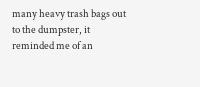many heavy trash bags out to the dumpster, it reminded me of an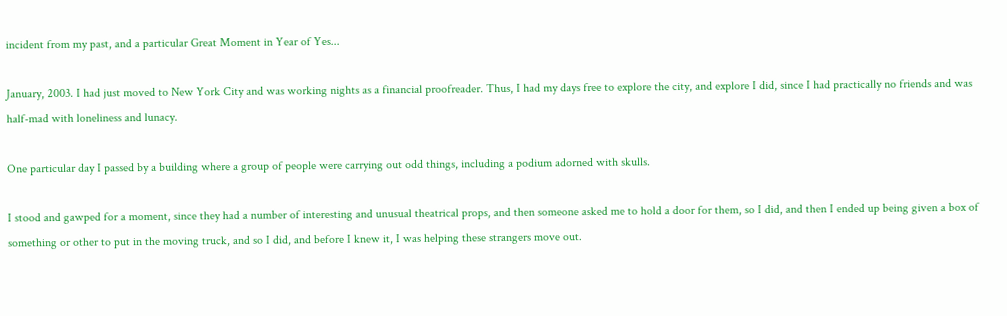incident from my past, and a particular Great Moment in Year of Yes...

January, 2003. I had just moved to New York City and was working nights as a financial proofreader. Thus, I had my days free to explore the city, and explore I did, since I had practically no friends and was half-mad with loneliness and lunacy.

One particular day I passed by a building where a group of people were carrying out odd things, including a podium adorned with skulls.

I stood and gawped for a moment, since they had a number of interesting and unusual theatrical props, and then someone asked me to hold a door for them, so I did, and then I ended up being given a box of something or other to put in the moving truck, and so I did, and before I knew it, I was helping these strangers move out.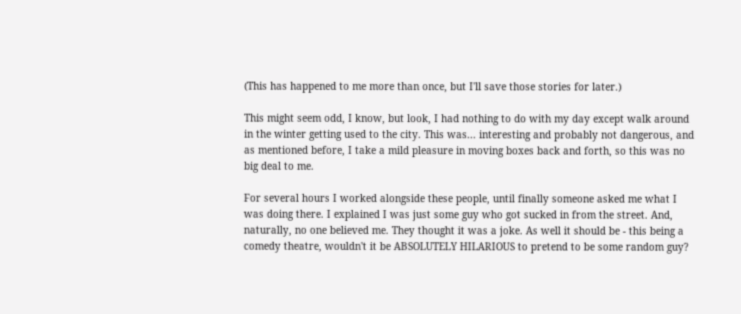(This has happened to me more than once, but I'll save those stories for later.)

This might seem odd, I know, but look, I had nothing to do with my day except walk around in the winter getting used to the city. This was... interesting and probably not dangerous, and as mentioned before, I take a mild pleasure in moving boxes back and forth, so this was no big deal to me.

For several hours I worked alongside these people, until finally someone asked me what I was doing there. I explained I was just some guy who got sucked in from the street. And, naturally, no one believed me. They thought it was a joke. As well it should be - this being a comedy theatre, wouldn't it be ABSOLUTELY HILARIOUS to pretend to be some random guy?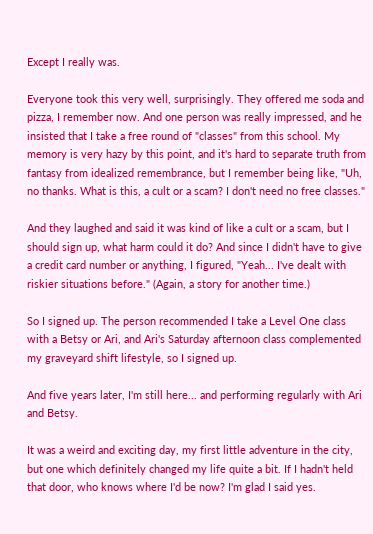Except I really was.

Everyone took this very well, surprisingly. They offered me soda and pizza, I remember now. And one person was really impressed, and he insisted that I take a free round of "classes" from this school. My memory is very hazy by this point, and it's hard to separate truth from fantasy from idealized remembrance, but I remember being like, "Uh, no thanks. What is this, a cult or a scam? I don't need no free classes."

And they laughed and said it was kind of like a cult or a scam, but I should sign up, what harm could it do? And since I didn't have to give a credit card number or anything, I figured, "Yeah... I've dealt with riskier situations before." (Again, a story for another time.)

So I signed up. The person recommended I take a Level One class with a Betsy or Ari, and Ari's Saturday afternoon class complemented my graveyard shift lifestyle, so I signed up.

And five years later, I'm still here... and performing regularly with Ari and Betsy.

It was a weird and exciting day, my first little adventure in the city, but one which definitely changed my life quite a bit. If I hadn't held that door, who knows where I'd be now? I'm glad I said yes.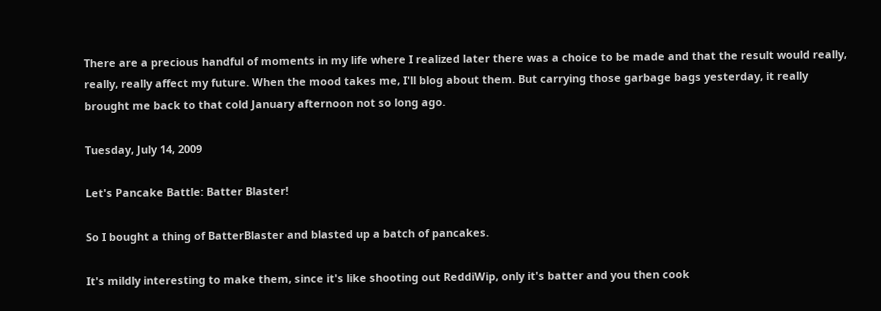There are a precious handful of moments in my life where I realized later there was a choice to be made and that the result would really, really, really affect my future. When the mood takes me, I'll blog about them. But carrying those garbage bags yesterday, it really brought me back to that cold January afternoon not so long ago.

Tuesday, July 14, 2009

Let's Pancake Battle: Batter Blaster!

So I bought a thing of BatterBlaster and blasted up a batch of pancakes.

It's mildly interesting to make them, since it's like shooting out ReddiWip, only it's batter and you then cook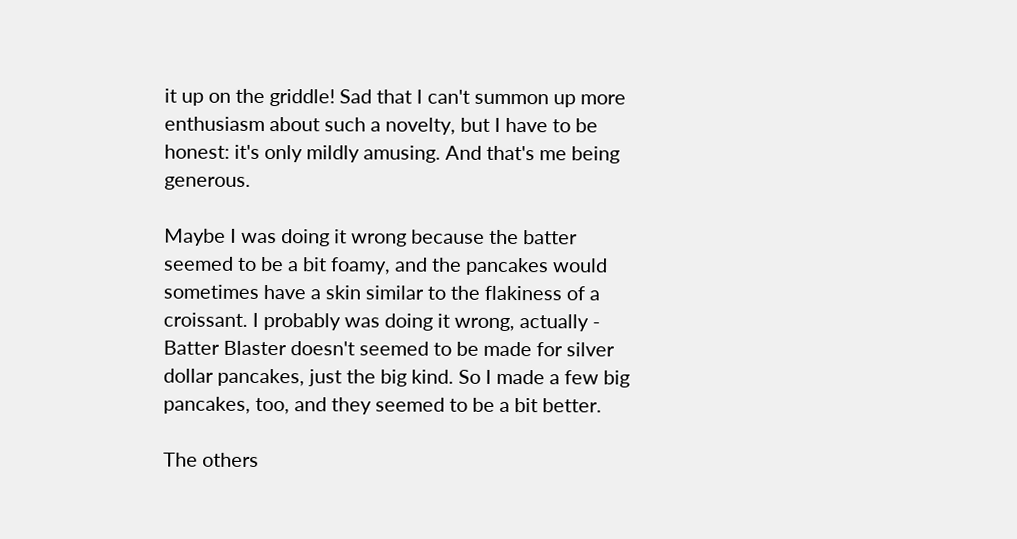it up on the griddle! Sad that I can't summon up more enthusiasm about such a novelty, but I have to be honest: it's only mildly amusing. And that's me being generous.

Maybe I was doing it wrong because the batter seemed to be a bit foamy, and the pancakes would sometimes have a skin similar to the flakiness of a croissant. I probably was doing it wrong, actually - Batter Blaster doesn't seemed to be made for silver dollar pancakes, just the big kind. So I made a few big pancakes, too, and they seemed to be a bit better.

The others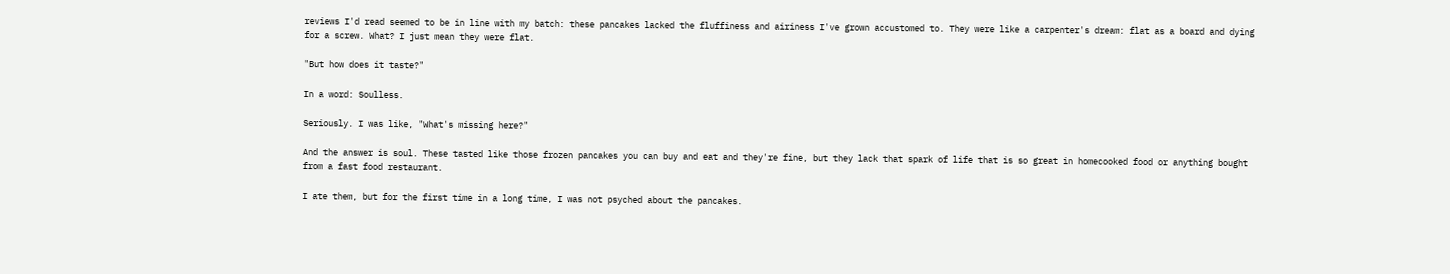reviews I'd read seemed to be in line with my batch: these pancakes lacked the fluffiness and airiness I've grown accustomed to. They were like a carpenter's dream: flat as a board and dying for a screw. What? I just mean they were flat.

"But how does it taste?"

In a word: Soulless.

Seriously. I was like, "What's missing here?"

And the answer is soul. These tasted like those frozen pancakes you can buy and eat and they're fine, but they lack that spark of life that is so great in homecooked food or anything bought from a fast food restaurant.

I ate them, but for the first time in a long time, I was not psyched about the pancakes.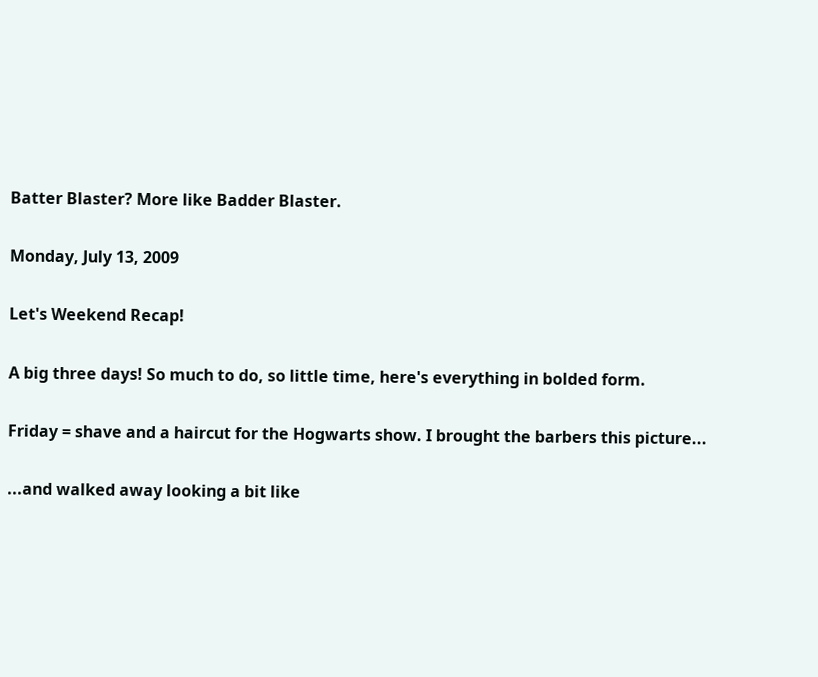Batter Blaster? More like Badder Blaster.

Monday, July 13, 2009

Let's Weekend Recap!

A big three days! So much to do, so little time, here's everything in bolded form.

Friday = shave and a haircut for the Hogwarts show. I brought the barbers this picture...

...and walked away looking a bit like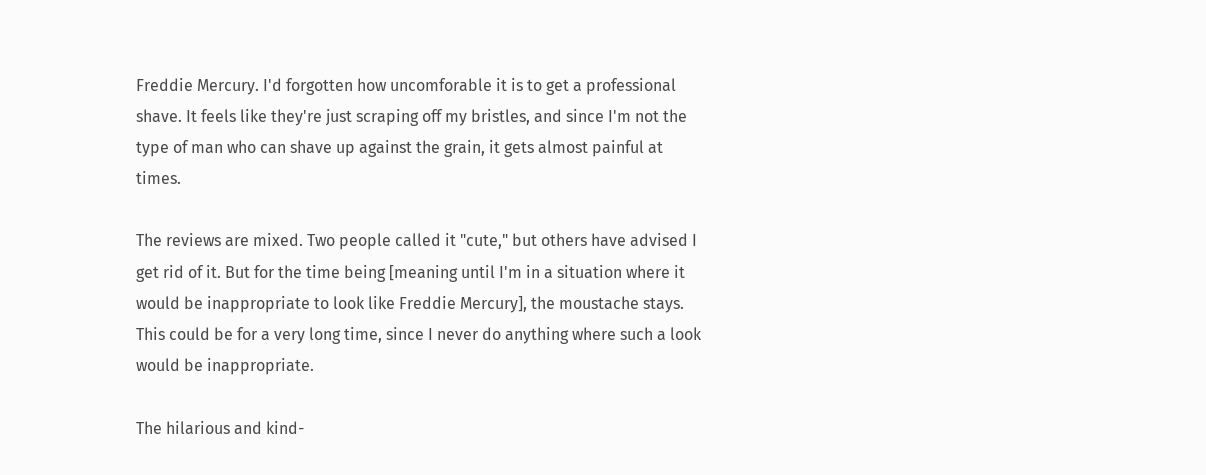Freddie Mercury. I'd forgotten how uncomforable it is to get a professional shave. It feels like they're just scraping off my bristles, and since I'm not the type of man who can shave up against the grain, it gets almost painful at times.

The reviews are mixed. Two people called it "cute," but others have advised I get rid of it. But for the time being [meaning until I'm in a situation where it would be inappropriate to look like Freddie Mercury], the moustache stays. This could be for a very long time, since I never do anything where such a look would be inappropriate.

The hilarious and kind-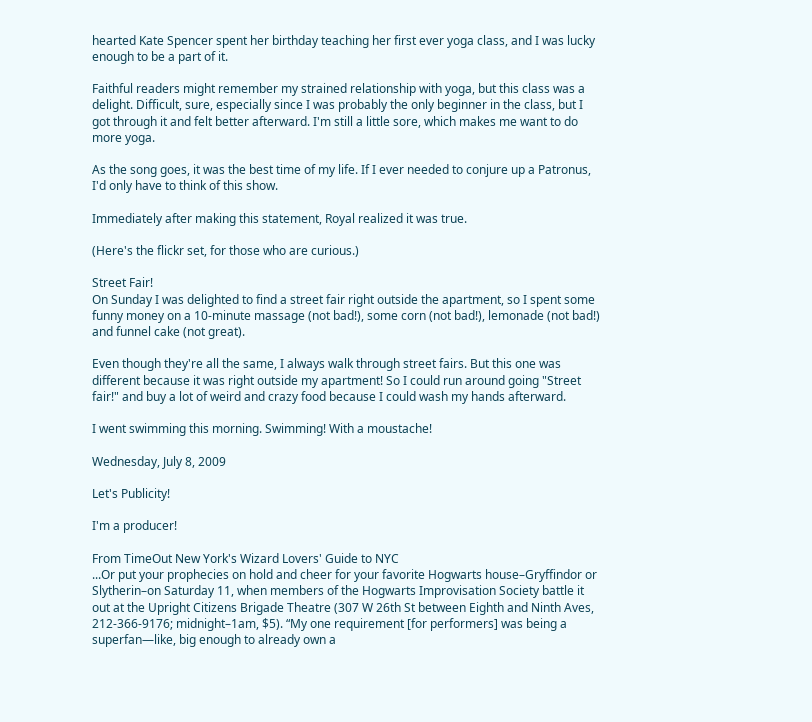hearted Kate Spencer spent her birthday teaching her first ever yoga class, and I was lucky enough to be a part of it.

Faithful readers might remember my strained relationship with yoga, but this class was a delight. Difficult, sure, especially since I was probably the only beginner in the class, but I got through it and felt better afterward. I'm still a little sore, which makes me want to do more yoga.

As the song goes, it was the best time of my life. If I ever needed to conjure up a Patronus, I'd only have to think of this show.

Immediately after making this statement, Royal realized it was true.

(Here's the flickr set, for those who are curious.)

Street Fair!
On Sunday I was delighted to find a street fair right outside the apartment, so I spent some funny money on a 10-minute massage (not bad!), some corn (not bad!), lemonade (not bad!) and funnel cake (not great).

Even though they're all the same, I always walk through street fairs. But this one was different because it was right outside my apartment! So I could run around going "Street fair!" and buy a lot of weird and crazy food because I could wash my hands afterward.

I went swimming this morning. Swimming! With a moustache!

Wednesday, July 8, 2009

Let's Publicity!

I'm a producer!

From TimeOut New York's Wizard Lovers' Guide to NYC
...Or put your prophecies on hold and cheer for your favorite Hogwarts house–Gryffindor or Slytherin–on Saturday 11, when members of the Hogwarts Improvisation Society battle it out at the Upright Citizens Brigade Theatre (307 W 26th St between Eighth and Ninth Aves, 212-366-9176; midnight–1am, $5). “My one requirement [for performers] was being a superfan—like, big enough to already own a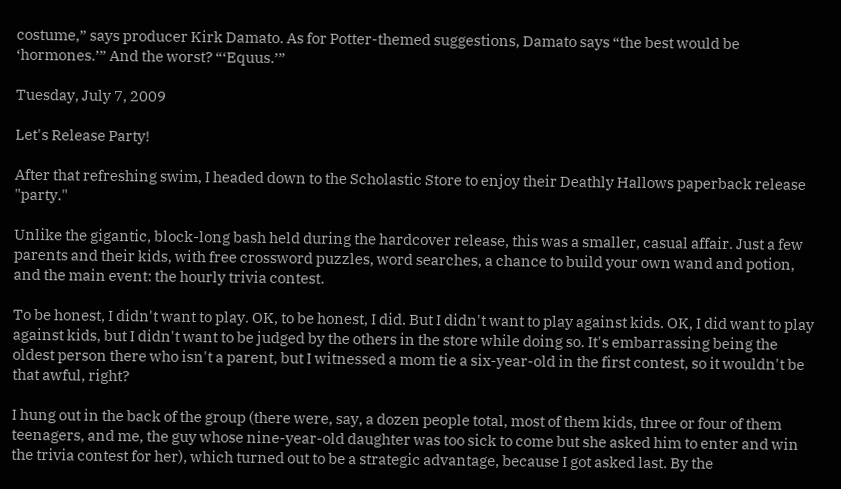costume,” says producer Kirk Damato. As for Potter-themed suggestions, Damato says “the best would be ‘hormones.’” And the worst? “‘Equus.’”

Tuesday, July 7, 2009

Let's Release Party!

After that refreshing swim, I headed down to the Scholastic Store to enjoy their Deathly Hallows paperback release "party."

Unlike the gigantic, block-long bash held during the hardcover release, this was a smaller, casual affair. Just a few parents and their kids, with free crossword puzzles, word searches, a chance to build your own wand and potion, and the main event: the hourly trivia contest.

To be honest, I didn't want to play. OK, to be honest, I did. But I didn't want to play against kids. OK, I did want to play against kids, but I didn't want to be judged by the others in the store while doing so. It's embarrassing being the oldest person there who isn't a parent, but I witnessed a mom tie a six-year-old in the first contest, so it wouldn't be that awful, right?

I hung out in the back of the group (there were, say, a dozen people total, most of them kids, three or four of them teenagers, and me, the guy whose nine-year-old daughter was too sick to come but she asked him to enter and win the trivia contest for her), which turned out to be a strategic advantage, because I got asked last. By the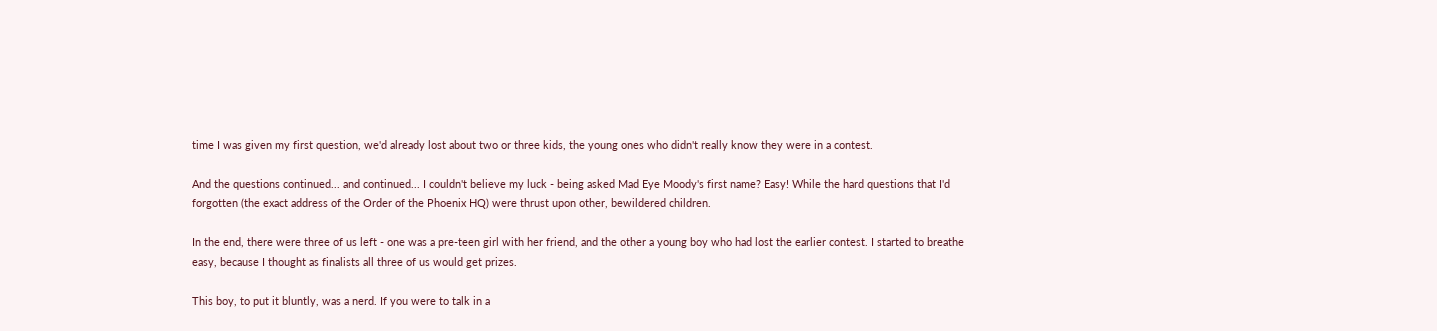time I was given my first question, we'd already lost about two or three kids, the young ones who didn't really know they were in a contest.

And the questions continued... and continued... I couldn't believe my luck - being asked Mad Eye Moody's first name? Easy! While the hard questions that I'd forgotten (the exact address of the Order of the Phoenix HQ) were thrust upon other, bewildered children.

In the end, there were three of us left - one was a pre-teen girl with her friend, and the other a young boy who had lost the earlier contest. I started to breathe easy, because I thought as finalists all three of us would get prizes.

This boy, to put it bluntly, was a nerd. If you were to talk in a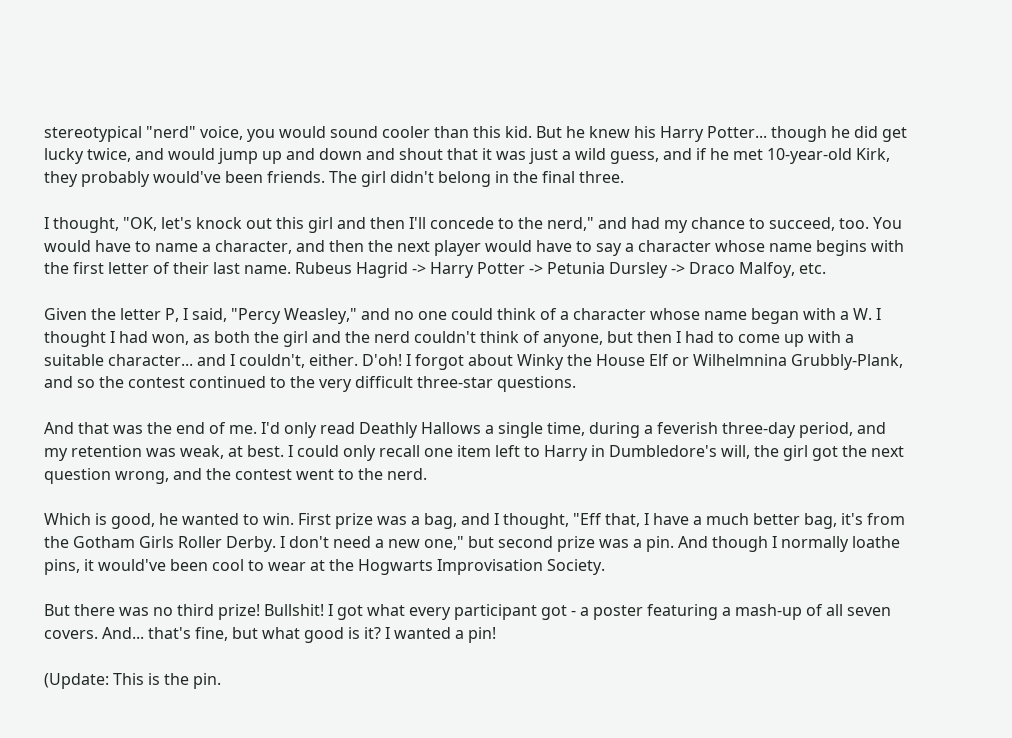stereotypical "nerd" voice, you would sound cooler than this kid. But he knew his Harry Potter... though he did get lucky twice, and would jump up and down and shout that it was just a wild guess, and if he met 10-year-old Kirk, they probably would've been friends. The girl didn't belong in the final three.

I thought, "OK, let's knock out this girl and then I'll concede to the nerd," and had my chance to succeed, too. You would have to name a character, and then the next player would have to say a character whose name begins with the first letter of their last name. Rubeus Hagrid -> Harry Potter -> Petunia Dursley -> Draco Malfoy, etc.

Given the letter P, I said, "Percy Weasley," and no one could think of a character whose name began with a W. I thought I had won, as both the girl and the nerd couldn't think of anyone, but then I had to come up with a suitable character... and I couldn't, either. D'oh! I forgot about Winky the House Elf or Wilhelmnina Grubbly-Plank, and so the contest continued to the very difficult three-star questions.

And that was the end of me. I'd only read Deathly Hallows a single time, during a feverish three-day period, and my retention was weak, at best. I could only recall one item left to Harry in Dumbledore's will, the girl got the next question wrong, and the contest went to the nerd.

Which is good, he wanted to win. First prize was a bag, and I thought, "Eff that, I have a much better bag, it's from the Gotham Girls Roller Derby. I don't need a new one," but second prize was a pin. And though I normally loathe pins, it would've been cool to wear at the Hogwarts Improvisation Society.

But there was no third prize! Bullshit! I got what every participant got - a poster featuring a mash-up of all seven covers. And... that's fine, but what good is it? I wanted a pin!

(Update: This is the pin.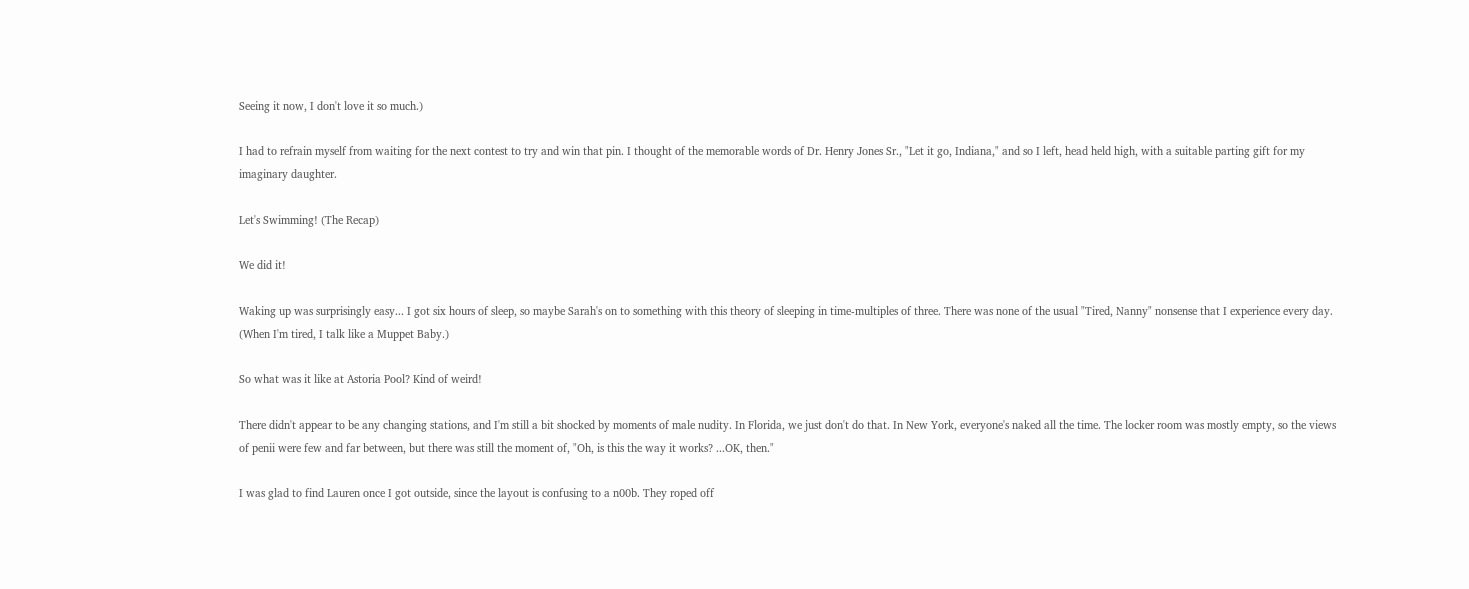Seeing it now, I don't love it so much.)

I had to refrain myself from waiting for the next contest to try and win that pin. I thought of the memorable words of Dr. Henry Jones Sr., "Let it go, Indiana," and so I left, head held high, with a suitable parting gift for my imaginary daughter.

Let's Swimming! (The Recap)

We did it!

Waking up was surprisingly easy... I got six hours of sleep, so maybe Sarah's on to something with this theory of sleeping in time-multiples of three. There was none of the usual "Tired, Nanny" nonsense that I experience every day. (When I'm tired, I talk like a Muppet Baby.)

So what was it like at Astoria Pool? Kind of weird!

There didn't appear to be any changing stations, and I'm still a bit shocked by moments of male nudity. In Florida, we just don't do that. In New York, everyone's naked all the time. The locker room was mostly empty, so the views of penii were few and far between, but there was still the moment of, "Oh, is this the way it works? ...OK, then."

I was glad to find Lauren once I got outside, since the layout is confusing to a n00b. They roped off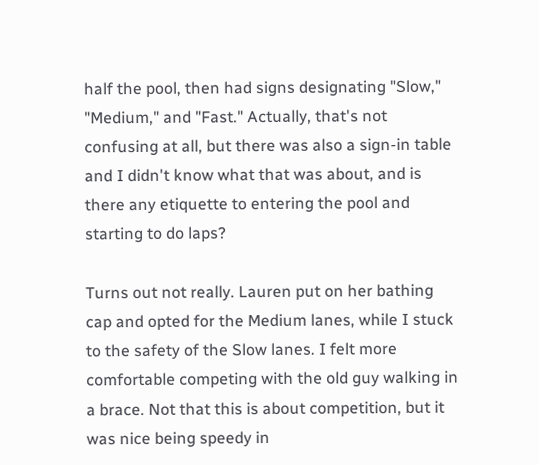half the pool, then had signs designating "Slow," "Medium," and "Fast." Actually, that's not confusing at all, but there was also a sign-in table and I didn't know what that was about, and is there any etiquette to entering the pool and starting to do laps?

Turns out not really. Lauren put on her bathing cap and opted for the Medium lanes, while I stuck to the safety of the Slow lanes. I felt more comfortable competing with the old guy walking in a brace. Not that this is about competition, but it was nice being speedy in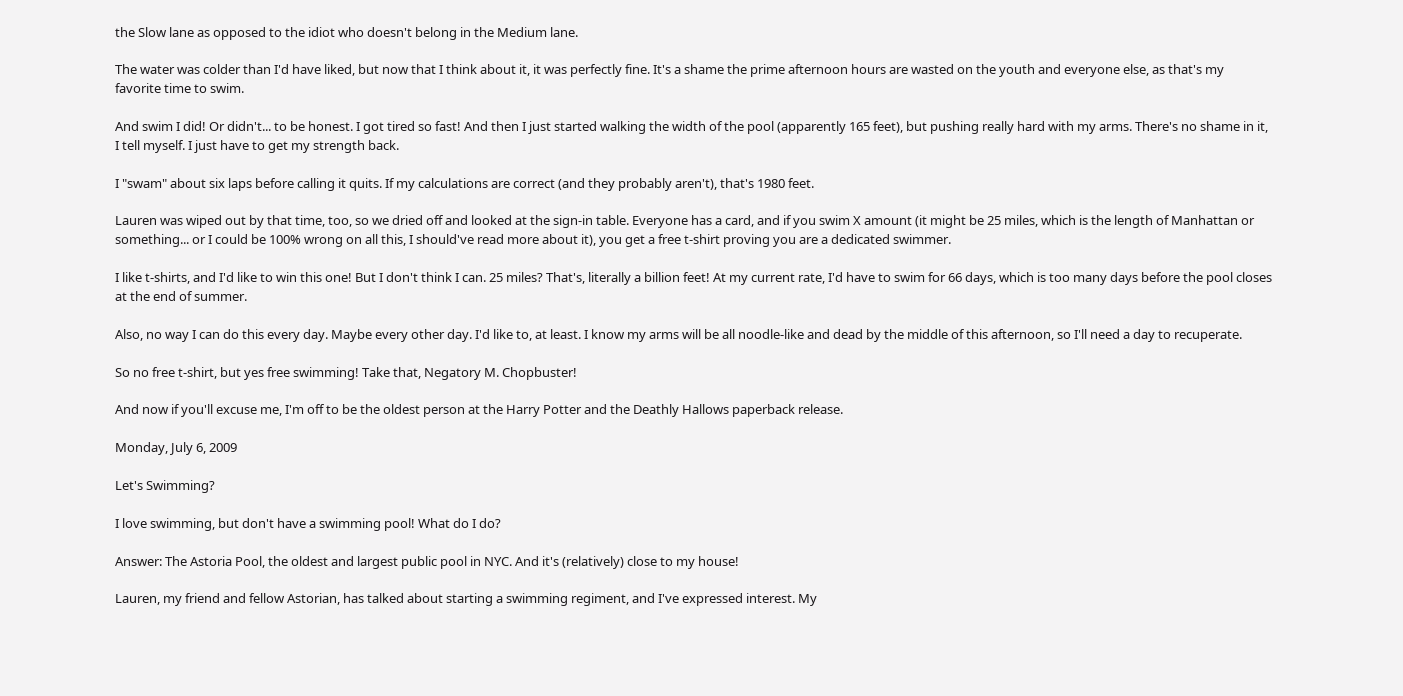the Slow lane as opposed to the idiot who doesn't belong in the Medium lane.

The water was colder than I'd have liked, but now that I think about it, it was perfectly fine. It's a shame the prime afternoon hours are wasted on the youth and everyone else, as that's my favorite time to swim.

And swim I did! Or didn't... to be honest. I got tired so fast! And then I just started walking the width of the pool (apparently 165 feet), but pushing really hard with my arms. There's no shame in it, I tell myself. I just have to get my strength back.

I "swam" about six laps before calling it quits. If my calculations are correct (and they probably aren't), that's 1980 feet.

Lauren was wiped out by that time, too, so we dried off and looked at the sign-in table. Everyone has a card, and if you swim X amount (it might be 25 miles, which is the length of Manhattan or something... or I could be 100% wrong on all this, I should've read more about it), you get a free t-shirt proving you are a dedicated swimmer.

I like t-shirts, and I'd like to win this one! But I don't think I can. 25 miles? That's, literally a billion feet! At my current rate, I'd have to swim for 66 days, which is too many days before the pool closes at the end of summer.

Also, no way I can do this every day. Maybe every other day. I'd like to, at least. I know my arms will be all noodle-like and dead by the middle of this afternoon, so I'll need a day to recuperate.

So no free t-shirt, but yes free swimming! Take that, Negatory M. Chopbuster!

And now if you'll excuse me, I'm off to be the oldest person at the Harry Potter and the Deathly Hallows paperback release.

Monday, July 6, 2009

Let's Swimming?

I love swimming, but don't have a swimming pool! What do I do?

Answer: The Astoria Pool, the oldest and largest public pool in NYC. And it's (relatively) close to my house!

Lauren, my friend and fellow Astorian, has talked about starting a swimming regiment, and I've expressed interest. My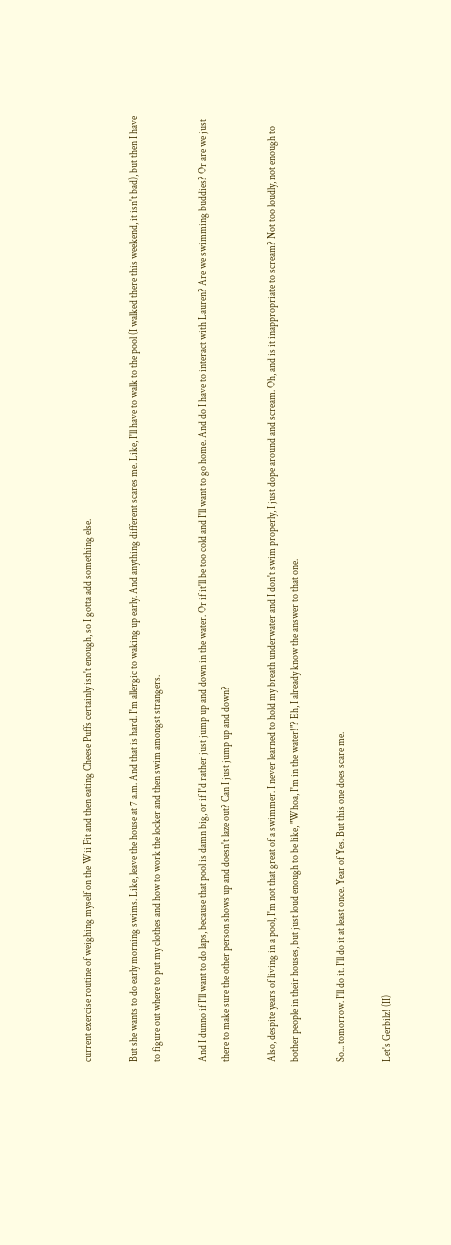current exercise routine of weighing myself on the Wii Fit and then eating Cheese Puffs certainly isn't enough, so I gotta add something else.

But she wants to do early morning swims. Like, leave the house at 7 a.m. And that is hard. I'm allergic to waking up early. And anything different scares me. Like, I'll have to walk to the pool (I walked there this weekend, it isn't bad), but then I have to figure out where to put my clothes and how to work the locker and then swim amongst strangers.

And I dunno if I'll want to do laps, because that pool is damn big, or if I'd rather just jump up and down in the water. Or if it'll be too cold and I'll want to go home. And do I have to interact with Lauren? Are we swimming buddies? Or are we just there to make sure the other person shows up and doesn't laze out? Can I just jump up and down?

Also, despite years of living in a pool, I'm not that great of a swimmer. I never learned to hold my breath underwater and I don't swim properly, I just dope around and scream. Oh, and is it inappropriate to scream? Not too loudly, not enough to bother people in their houses, but just loud enough to be like, "Whoa, I'm in the water!"? Eh, I already know the answer to that one.

So... tomorrow. I'll do it. I'll do it at least once. Year of Yes. But this one does scare me.

Let's Gerbilz! (II)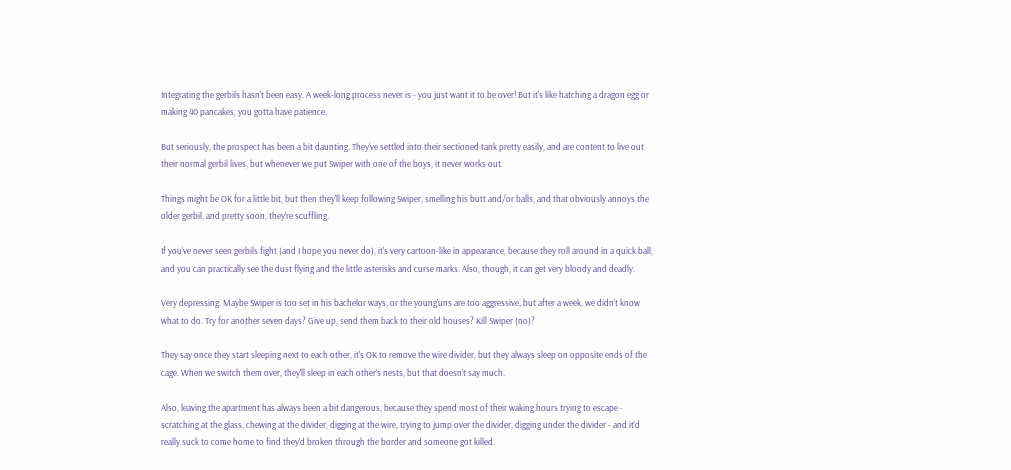Integrating the gerbils hasn't been easy. A week-long process never is - you just want it to be over! But it's like hatching a dragon egg or making 40 pancakes, you gotta have patience.

But seriously, the prospect has been a bit daunting. They've settled into their sectioned tank pretty easily, and are content to live out their normal gerbil lives, but whenever we put Swiper with one of the boys, it never works out.

Things might be OK for a little bit, but then they'll keep following Swiper, smelling his butt and/or balls, and that obviously annoys the older gerbil, and pretty soon, they're scuffling.

If you've never seen gerbils fight (and I hope you never do), it's very cartoon-like in appearance, because they roll around in a quick ball, and you can practically see the dust flying and the little asterisks and curse marks. Also, though, it can get very bloody and deadly.

Very depressing. Maybe Swiper is too set in his bachelor ways, or the young'uns are too aggressive, but after a week, we didn't know what to do. Try for another seven days? Give up, send them back to their old houses? Kill Swiper (no)?

They say once they start sleeping next to each other, it's OK to remove the wire divider, but they always sleep on opposite ends of the cage. When we switch them over, they'll sleep in each other's nests, but that doesn't say much.

Also, leaving the apartment has always been a bit dangerous, because they spend most of their waking hours trying to escape - scratching at the glass, chewing at the divider, digging at the wire, trying to jump over the divider, digging under the divider - and it'd really suck to come home to find they'd broken through the border and someone got killed.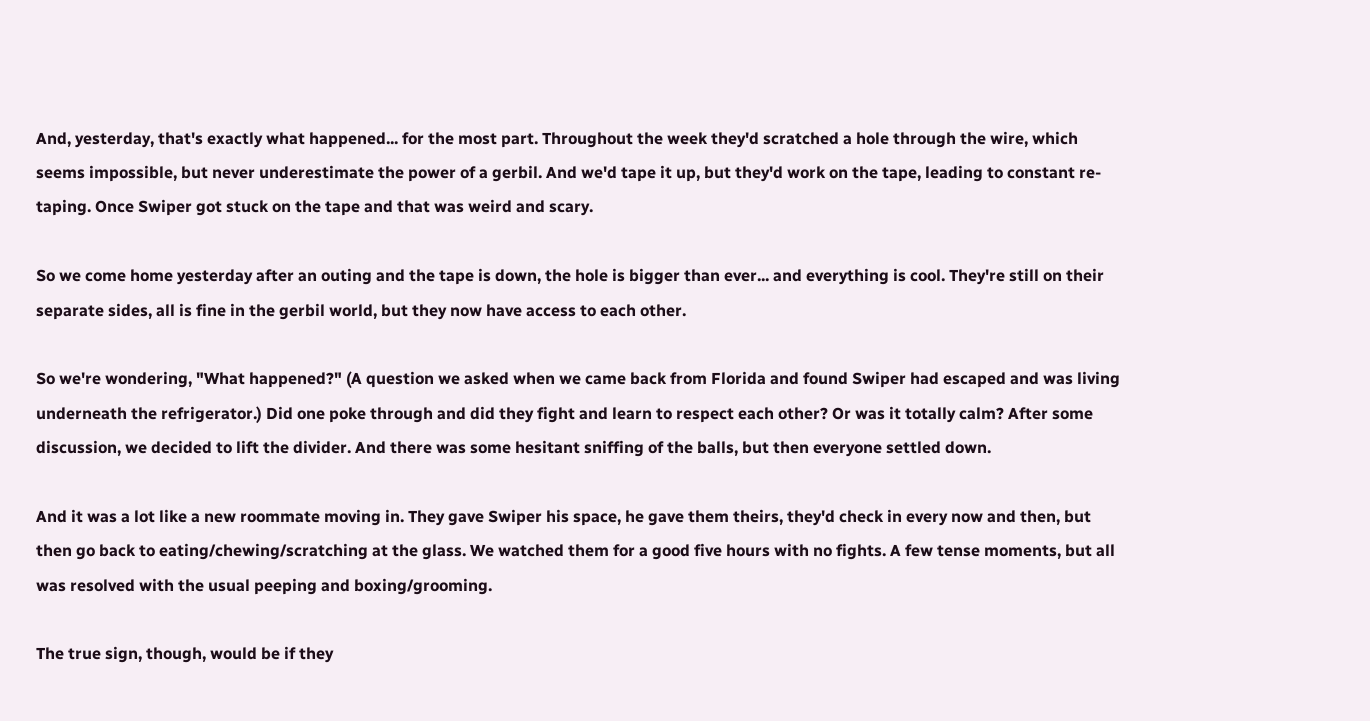And, yesterday, that's exactly what happened... for the most part. Throughout the week they'd scratched a hole through the wire, which seems impossible, but never underestimate the power of a gerbil. And we'd tape it up, but they'd work on the tape, leading to constant re-taping. Once Swiper got stuck on the tape and that was weird and scary.

So we come home yesterday after an outing and the tape is down, the hole is bigger than ever... and everything is cool. They're still on their separate sides, all is fine in the gerbil world, but they now have access to each other.

So we're wondering, "What happened?" (A question we asked when we came back from Florida and found Swiper had escaped and was living underneath the refrigerator.) Did one poke through and did they fight and learn to respect each other? Or was it totally calm? After some discussion, we decided to lift the divider. And there was some hesitant sniffing of the balls, but then everyone settled down.

And it was a lot like a new roommate moving in. They gave Swiper his space, he gave them theirs, they'd check in every now and then, but then go back to eating/chewing/scratching at the glass. We watched them for a good five hours with no fights. A few tense moments, but all was resolved with the usual peeping and boxing/grooming.

The true sign, though, would be if they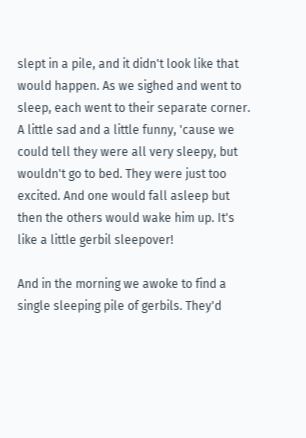slept in a pile, and it didn't look like that would happen. As we sighed and went to sleep, each went to their separate corner. A little sad and a little funny, 'cause we could tell they were all very sleepy, but wouldn't go to bed. They were just too excited. And one would fall asleep but then the others would wake him up. It's like a little gerbil sleepover!

And in the morning we awoke to find a single sleeping pile of gerbils. They'd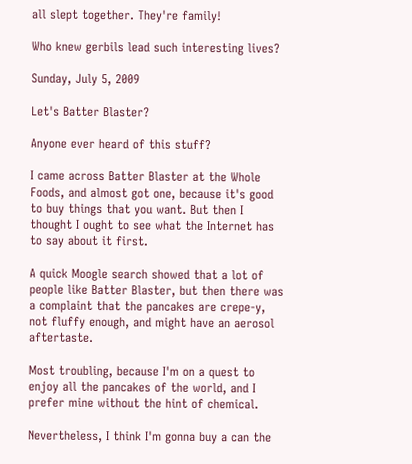all slept together. They're family!

Who knew gerbils lead such interesting lives?

Sunday, July 5, 2009

Let's Batter Blaster?

Anyone ever heard of this stuff?

I came across Batter Blaster at the Whole Foods, and almost got one, because it's good to buy things that you want. But then I thought I ought to see what the Internet has to say about it first.

A quick Moogle search showed that a lot of people like Batter Blaster, but then there was a complaint that the pancakes are crepe-y, not fluffy enough, and might have an aerosol aftertaste.

Most troubling, because I'm on a quest to enjoy all the pancakes of the world, and I prefer mine without the hint of chemical.

Nevertheless, I think I'm gonna buy a can the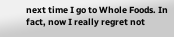next time I go to Whole Foods. In fact, now I really regret not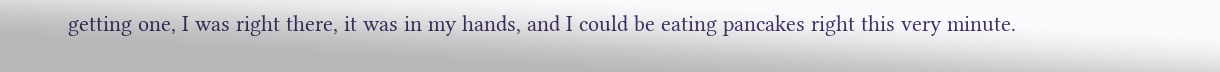getting one, I was right there, it was in my hands, and I could be eating pancakes right this very minute.